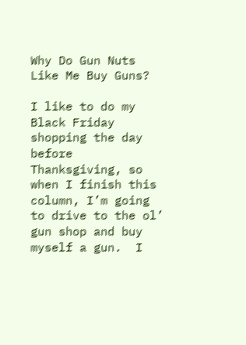Why Do Gun Nuts Like Me Buy Guns?

I like to do my Black Friday shopping the day before Thanksgiving, so when I finish this column, I’m going to drive to the ol’ gun shop and buy myself a gun.  I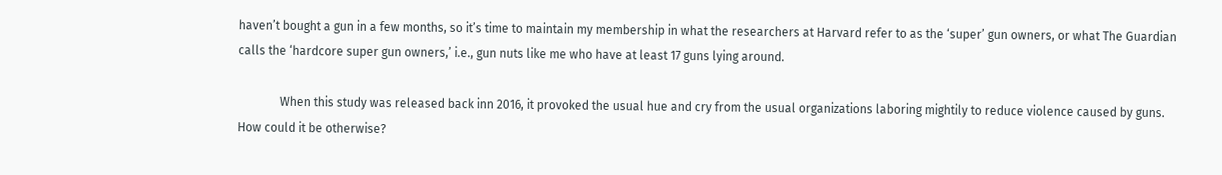haven’t bought a gun in a few months, so it’s time to maintain my membership in what the researchers at Harvard refer to as the ‘super’ gun owners, or what The Guardian calls the ‘hardcore super gun owners,’ i.e., gun nuts like me who have at least 17 guns lying around.

              When this study was released back inn 2016, it provoked the usual hue and cry from the usual organizations laboring mightily to reduce violence caused by guns.  How could it be otherwise?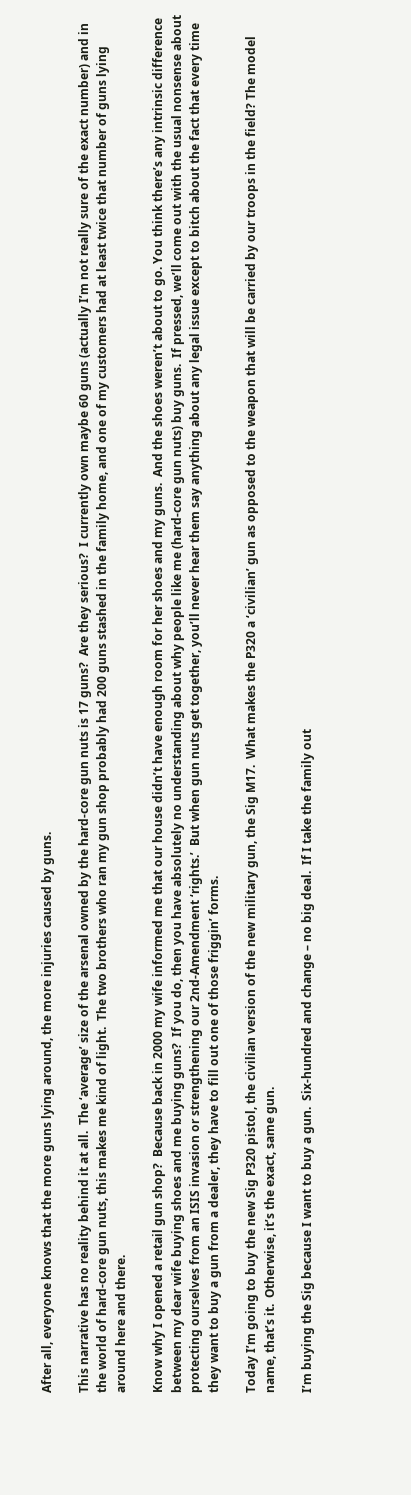After all, everyone knows that the more guns lying around, the more injuries caused by guns.

This narrative has no reality behind it at all.  The ‘average’ size of the arsenal owned by the hard-core gun nuts is 17 guns?  Are they serious?  I currently own maybe 60 guns (actually I’m not really sure of the exact number) and in the world of hard-core gun nuts, this makes me kind of light.  The two brothers who ran my gun shop probably had 200 guns stashed in the family home, and one of my customers had at least twice that number of guns lying around here and there.

Know why I opened a retail gun shop?  Because back in 2000 my wife informed me that our house didn’t have enough room for her shoes and my guns.  And the shoes weren’t about to go. You think there’s any intrinsic difference between my dear wife buying shoes and me buying guns?  If you do, then you have absolutely no understanding about why people like me (hard-core gun nuts) buy guns.  If pressed, we’ll come out with the usual nonsense about protecting ourselves from an ISIS invasion or strengthening our 2nd-Amendment ‘rights.’  But when gun nuts get together, you’ll never hear them say anything about any legal issue except to bitch about the fact that every time they want to buy a gun from a dealer, they have to fill out one of those friggin’ forms.

Today I’m going to buy the new Sig P320 pistol, the civilian version of the new military gun, the Sig M17.  What makes the P320 a ‘civilian’ gun as opposed to the weapon that will be carried by our troops in the field? The model name, that’s it.  Otherwise, it’s the exact, same gun.

I’m buying the Sig because I want to buy a gun.  Six-hundred and change – no big deal.  If I take the family out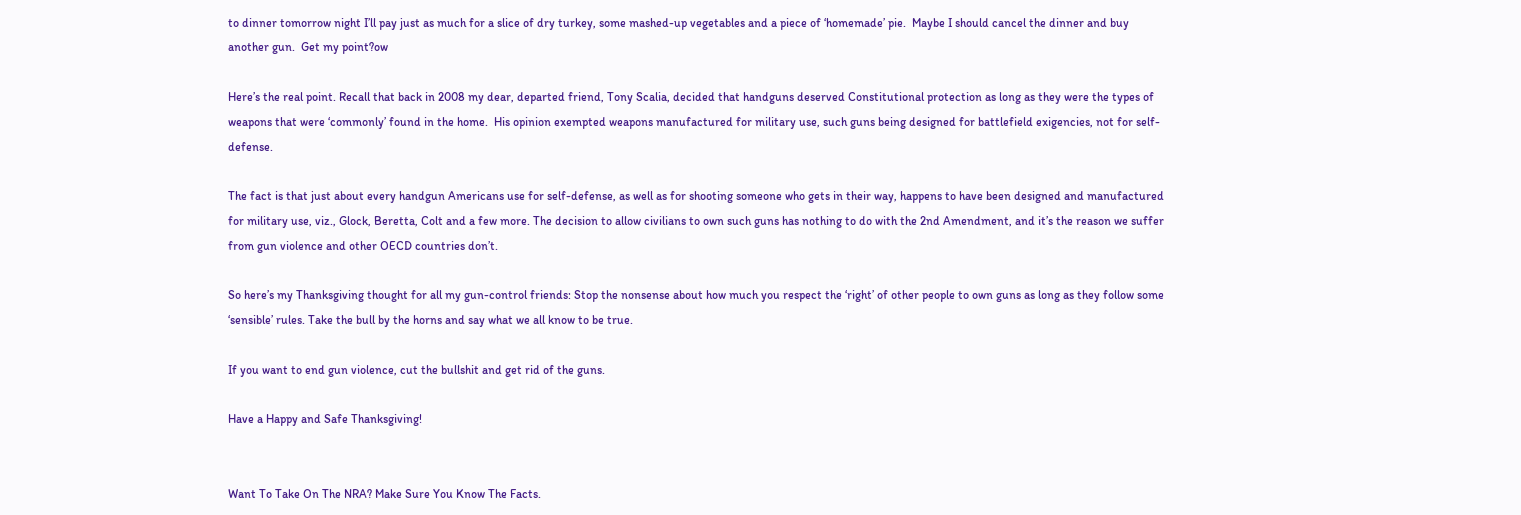to dinner tomorrow night I’ll pay just as much for a slice of dry turkey, some mashed-up vegetables and a piece of ‘homemade’ pie.  Maybe I should cancel the dinner and buy another gun.  Get my point?ow

Here’s the real point. Recall that back in 2008 my dear, departed friend, Tony Scalia, decided that handguns deserved Constitutional protection as long as they were the types of weapons that were ‘commonly’ found in the home.  His opinion exempted weapons manufactured for military use, such guns being designed for battlefield exigencies, not for self-defense.

The fact is that just about every handgun Americans use for self-defense, as well as for shooting someone who gets in their way, happens to have been designed and manufactured for military use, viz., Glock, Beretta, Colt and a few more. The decision to allow civilians to own such guns has nothing to do with the 2nd Amendment, and it’s the reason we suffer from gun violence and other OECD countries don’t.

So here’s my Thanksgiving thought for all my gun-control friends: Stop the nonsense about how much you respect the ‘right’ of other people to own guns as long as they follow some ‘sensible’ rules. Take the bull by the horns and say what we all know to be true.

If you want to end gun violence, cut the bullshit and get rid of the guns.

Have a Happy and Safe Thanksgiving!


Want To Take On The NRA? Make Sure You Know The Facts.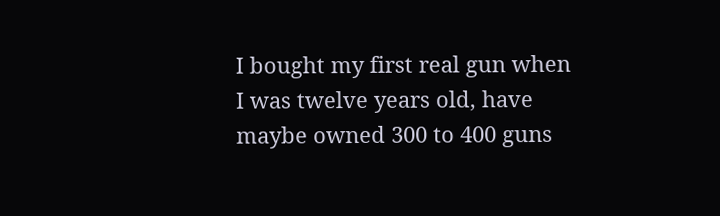I bought my first real gun when I was twelve years old, have maybe owned 300 to 400 guns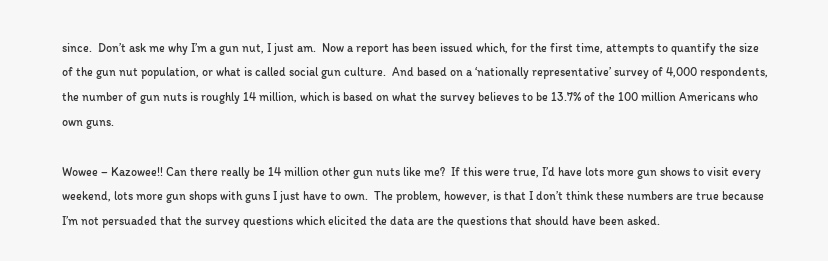since.  Don’t ask me why I’m a gun nut, I just am.  Now a report has been issued which, for the first time, attempts to quantify the size of the gun nut population, or what is called social gun culture.  And based on a ‘nationally representative’ survey of 4,000 respondents, the number of gun nuts is roughly 14 million, which is based on what the survey believes to be 13.7% of the 100 million Americans who own guns.

Wowee – Kazowee!! Can there really be 14 million other gun nuts like me?  If this were true, I’d have lots more gun shows to visit every weekend, lots more gun shops with guns I just have to own.  The problem, however, is that I don’t think these numbers are true because I’m not persuaded that the survey questions which elicited the data are the questions that should have been asked.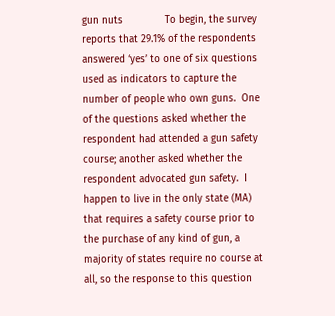gun nuts              To begin, the survey reports that 29.1% of the respondents answered ‘yes’ to one of six questions used as indicators to capture the number of people who own guns.  One of the questions asked whether the respondent had attended a gun safety course; another asked whether the respondent advocated gun safety.  I happen to live in the only state (MA) that requires a safety course prior to the purchase of any kind of gun, a majority of states require no course at all, so the response to this question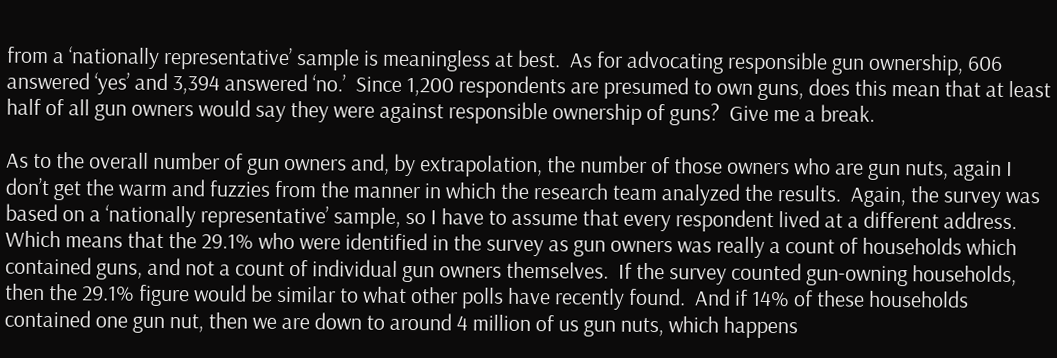from a ‘nationally representative’ sample is meaningless at best.  As for advocating responsible gun ownership, 606 answered ‘yes’ and 3,394 answered ‘no.’  Since 1,200 respondents are presumed to own guns, does this mean that at least half of all gun owners would say they were against responsible ownership of guns?  Give me a break.

As to the overall number of gun owners and, by extrapolation, the number of those owners who are gun nuts, again I don’t get the warm and fuzzies from the manner in which the research team analyzed the results.  Again, the survey was based on a ‘nationally representative’ sample, so I have to assume that every respondent lived at a different address. Which means that the 29.1% who were identified in the survey as gun owners was really a count of households which contained guns, and not a count of individual gun owners themselves.  If the survey counted gun-owning households, then the 29.1% figure would be similar to what other polls have recently found.  And if 14% of these households contained one gun nut, then we are down to around 4 million of us gun nuts, which happens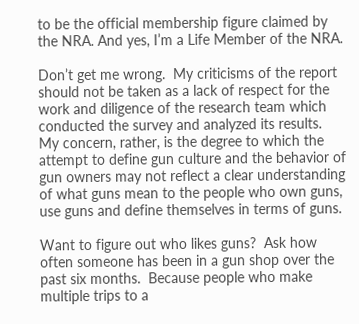to be the official membership figure claimed by the NRA. And yes, I’m a Life Member of the NRA.

Don’t get me wrong.  My criticisms of the report should not be taken as a lack of respect for the work and diligence of the research team which conducted the survey and analyzed its results.  My concern, rather, is the degree to which the attempt to define gun culture and the behavior of gun owners may not reflect a clear understanding of what guns mean to the people who own guns, use guns and define themselves in terms of guns.

Want to figure out who likes guns?  Ask how often someone has been in a gun shop over the past six months.  Because people who make multiple trips to a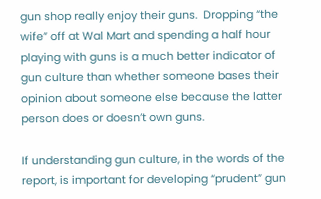gun shop really enjoy their guns.  Dropping “the wife” off at Wal Mart and spending a half hour playing with guns is a much better indicator of gun culture than whether someone bases their opinion about someone else because the latter person does or doesn’t own guns.

If understanding gun culture, in the words of the report, is important for developing “prudent” gun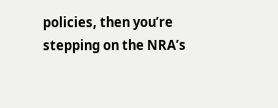policies, then you’re stepping on the NRA’s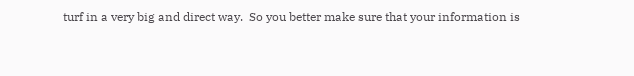turf in a very big and direct way.  So you better make sure that your information is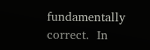fundamentally correct.  In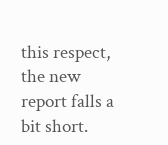this respect, the new report falls a bit short.